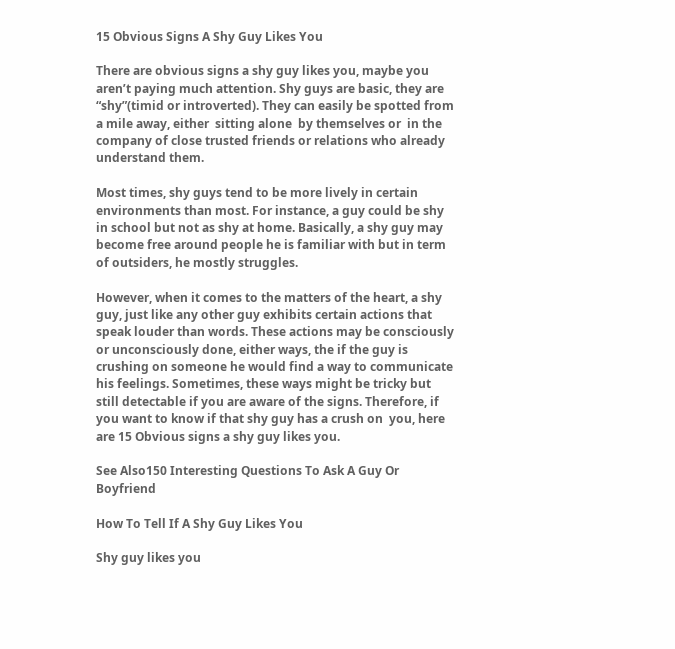15 Obvious Signs A Shy Guy Likes You

There are obvious signs a shy guy likes you, maybe you aren’t paying much attention. Shy guys are basic, they are “shy”(timid or introverted). They can easily be spotted from a mile away, either  sitting alone  by themselves or  in the company of close trusted friends or relations who already understand them.

Most times, shy guys tend to be more lively in certain environments than most. For instance, a guy could be shy in school but not as shy at home. Basically, a shy guy may become free around people he is familiar with but in term of outsiders, he mostly struggles.

However, when it comes to the matters of the heart, a shy guy, just like any other guy exhibits certain actions that speak louder than words. These actions may be consciously or unconsciously done, either ways, the if the guy is crushing on someone he would find a way to communicate his feelings. Sometimes, these ways might be tricky but still detectable if you are aware of the signs. Therefore, if you want to know if that shy guy has a crush on  you, here are 15 Obvious signs a shy guy likes you.

See Also150 Interesting Questions To Ask A Guy Or Boyfriend

How To Tell If A Shy Guy Likes You

Shy guy likes you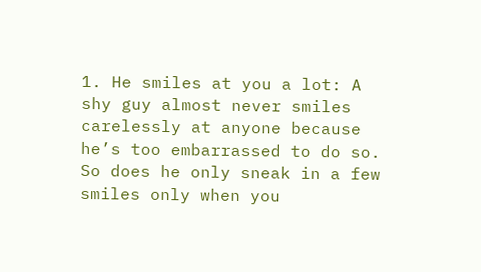1. He smiles at you a lot: A shy guy almost never smiles carelessly at anyone because he’s too embarrassed to do so. So does he only sneak in a few smiles only when you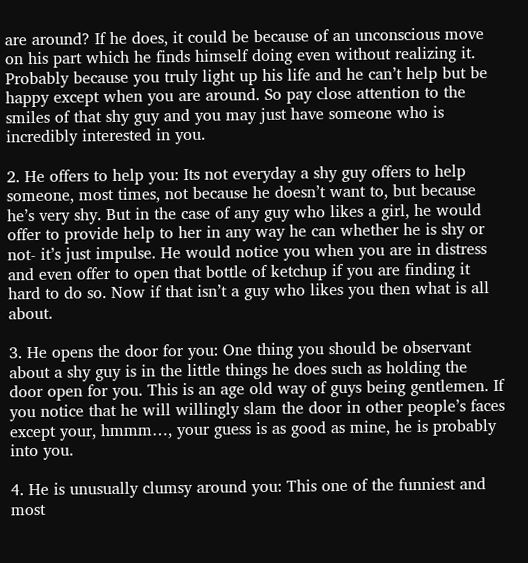are around? If he does, it could be because of an unconscious move on his part which he finds himself doing even without realizing it. Probably because you truly light up his life and he can’t help but be happy except when you are around. So pay close attention to the smiles of that shy guy and you may just have someone who is incredibly interested in you.

2. He offers to help you: Its not everyday a shy guy offers to help someone, most times, not because he doesn’t want to, but because he’s very shy. But in the case of any guy who likes a girl, he would offer to provide help to her in any way he can whether he is shy or not- it’s just impulse. He would notice you when you are in distress and even offer to open that bottle of ketchup if you are finding it hard to do so. Now if that isn’t a guy who likes you then what is all about.

3. He opens the door for you: One thing you should be observant about a shy guy is in the little things he does such as holding the door open for you. This is an age old way of guys being gentlemen. If you notice that he will willingly slam the door in other people’s faces except your, hmmm…, your guess is as good as mine, he is probably into you.

4. He is unusually clumsy around you: This one of the funniest and most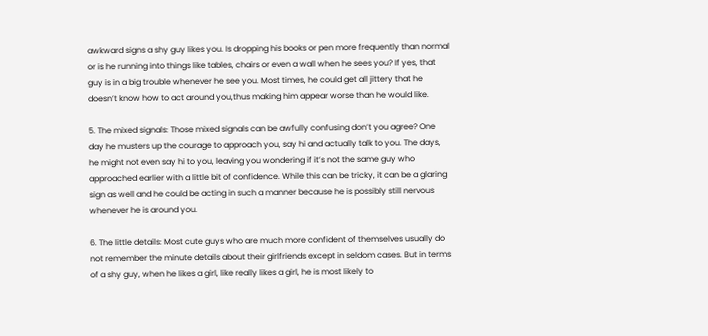awkward signs a shy guy likes you. Is dropping his books or pen more frequently than normal or is he running into things like tables, chairs or even a wall when he sees you? If yes, that guy is in a big trouble whenever he see you. Most times, he could get all jittery that he doesn’t know how to act around you,thus making him appear worse than he would like.

5. The mixed signals: Those mixed signals can be awfully confusing don’t you agree? One day he musters up the courage to approach you, say hi and actually talk to you. The days, he might not even say hi to you, leaving you wondering if it’s not the same guy who approached earlier with a little bit of confidence. While this can be tricky, it can be a glaring sign as well and he could be acting in such a manner because he is possibly still nervous whenever he is around you.

6. The little details: Most cute guys who are much more confident of themselves usually do not remember the minute details about their girlfriends except in seldom cases. But in terms of a shy guy, when he likes a girl, like really likes a girl, he is most likely to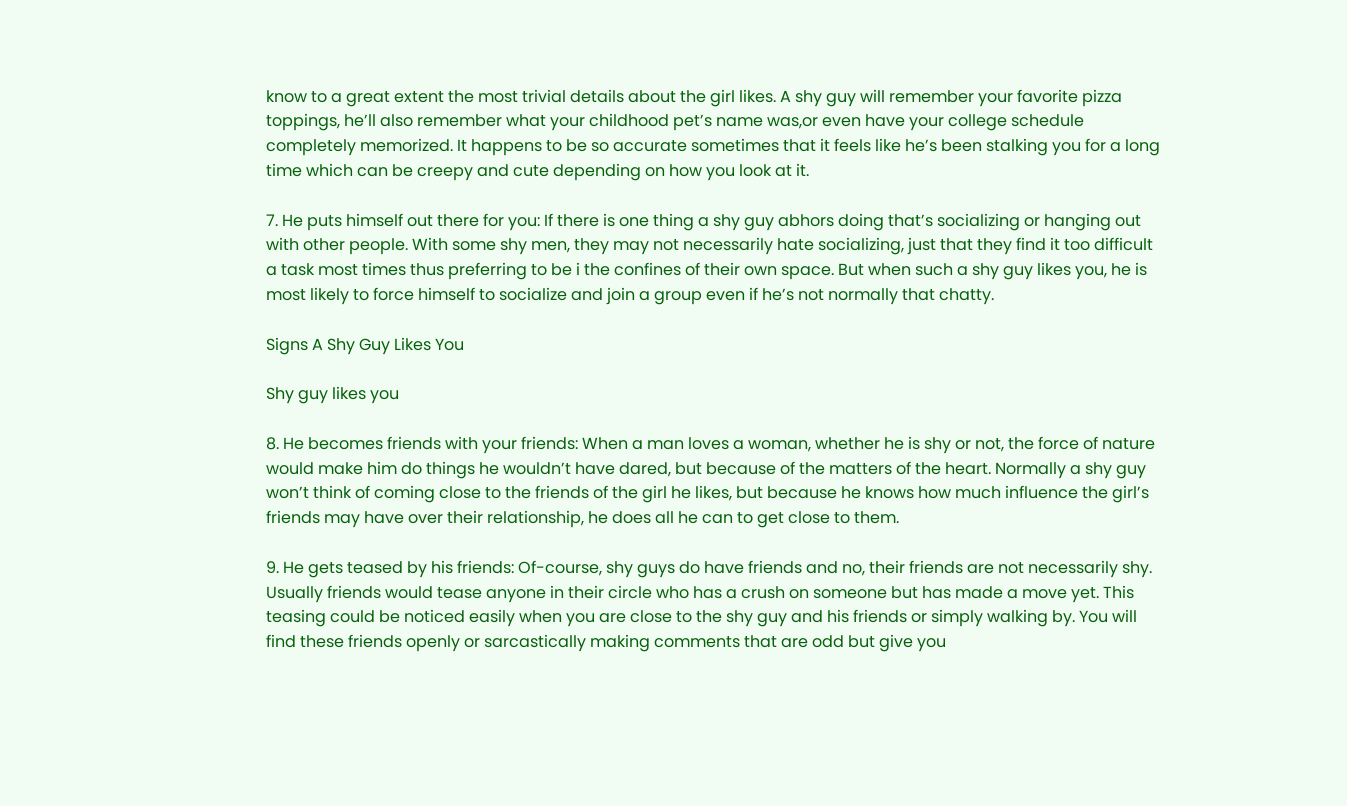know to a great extent the most trivial details about the girl likes. A shy guy will remember your favorite pizza toppings, he’ll also remember what your childhood pet’s name was,or even have your college schedule completely memorized. It happens to be so accurate sometimes that it feels like he’s been stalking you for a long time which can be creepy and cute depending on how you look at it.

7. He puts himself out there for you: If there is one thing a shy guy abhors doing that’s socializing or hanging out with other people. With some shy men, they may not necessarily hate socializing, just that they find it too difficult a task most times thus preferring to be i the confines of their own space. But when such a shy guy likes you, he is most likely to force himself to socialize and join a group even if he’s not normally that chatty.

Signs A Shy Guy Likes You

Shy guy likes you

8. He becomes friends with your friends: When a man loves a woman, whether he is shy or not, the force of nature would make him do things he wouldn’t have dared, but because of the matters of the heart. Normally a shy guy won’t think of coming close to the friends of the girl he likes, but because he knows how much influence the girl’s friends may have over their relationship, he does all he can to get close to them.

9. He gets teased by his friends: Of-course, shy guys do have friends and no, their friends are not necessarily shy. Usually friends would tease anyone in their circle who has a crush on someone but has made a move yet. This teasing could be noticed easily when you are close to the shy guy and his friends or simply walking by. You will find these friends openly or sarcastically making comments that are odd but give you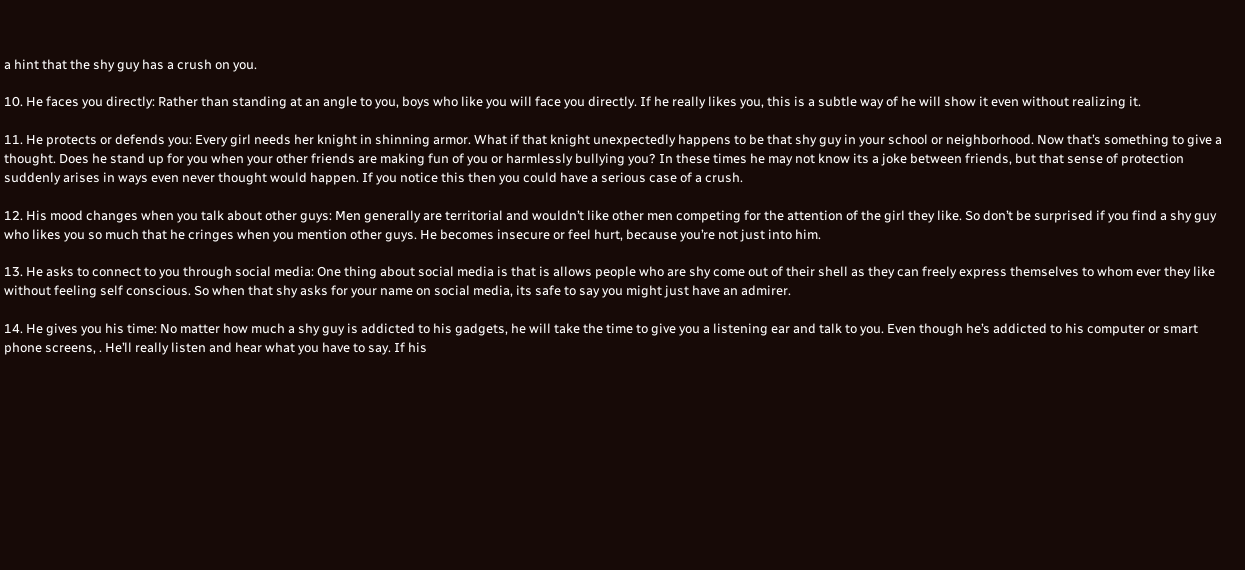a hint that the shy guy has a crush on you.

10. He faces you directly: Rather than standing at an angle to you, boys who like you will face you directly. If he really likes you, this is a subtle way of he will show it even without realizing it.

11. He protects or defends you: Every girl needs her knight in shinning armor. What if that knight unexpectedly happens to be that shy guy in your school or neighborhood. Now that’s something to give a thought. Does he stand up for you when your other friends are making fun of you or harmlessly bullying you? In these times he may not know its a joke between friends, but that sense of protection suddenly arises in ways even never thought would happen. If you notice this then you could have a serious case of a crush.

12. His mood changes when you talk about other guys: Men generally are territorial and wouldn’t like other men competing for the attention of the girl they like. So don’t be surprised if you find a shy guy who likes you so much that he cringes when you mention other guys. He becomes insecure or feel hurt, because you’re not just into him.

13. He asks to connect to you through social media: One thing about social media is that is allows people who are shy come out of their shell as they can freely express themselves to whom ever they like without feeling self conscious. So when that shy asks for your name on social media, its safe to say you might just have an admirer.

14. He gives you his time: No matter how much a shy guy is addicted to his gadgets, he will take the time to give you a listening ear and talk to you. Even though he’s addicted to his computer or smart phone screens, . He’ll really listen and hear what you have to say. If his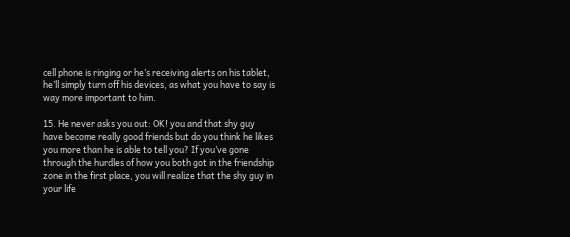cell phone is ringing or he’s receiving alerts on his tablet, he’ll simply turn off his devices, as what you have to say is way more important to him.

15. He never asks you out: OK! you and that shy guy have become really good friends but do you think he likes you more than he is able to tell you? If you’ve gone through the hurdles of how you both got in the friendship zone in the first place, you will realize that the shy guy in your life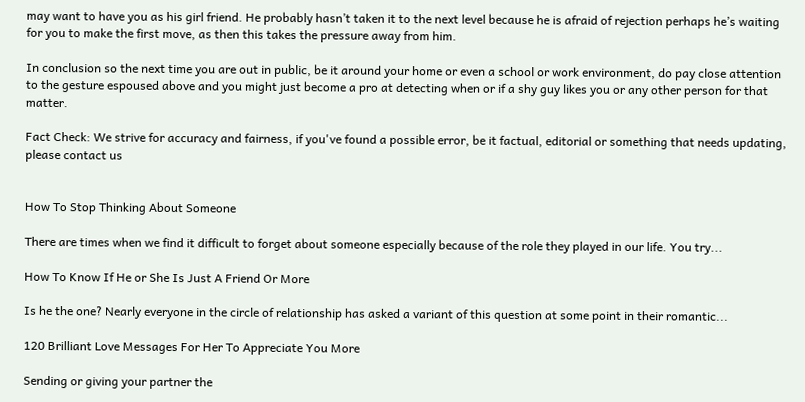may want to have you as his girl friend. He probably hasn’t taken it to the next level because he is afraid of rejection perhaps he’s waiting for you to make the first move, as then this takes the pressure away from him.

In conclusion so the next time you are out in public, be it around your home or even a school or work environment, do pay close attention to the gesture espoused above and you might just become a pro at detecting when or if a shy guy likes you or any other person for that matter.

Fact Check: We strive for accuracy and fairness, if you've found a possible error, be it factual, editorial or something that needs updating, please contact us


How To Stop Thinking About Someone

There are times when we find it difficult to forget about someone especially because of the role they played in our life. You try...

How To Know If He or She Is Just A Friend Or More

Is he the one? Nearly everyone in the circle of relationship has asked a variant of this question at some point in their romantic...

120 Brilliant Love Messages For Her To Appreciate You More

Sending or giving your partner the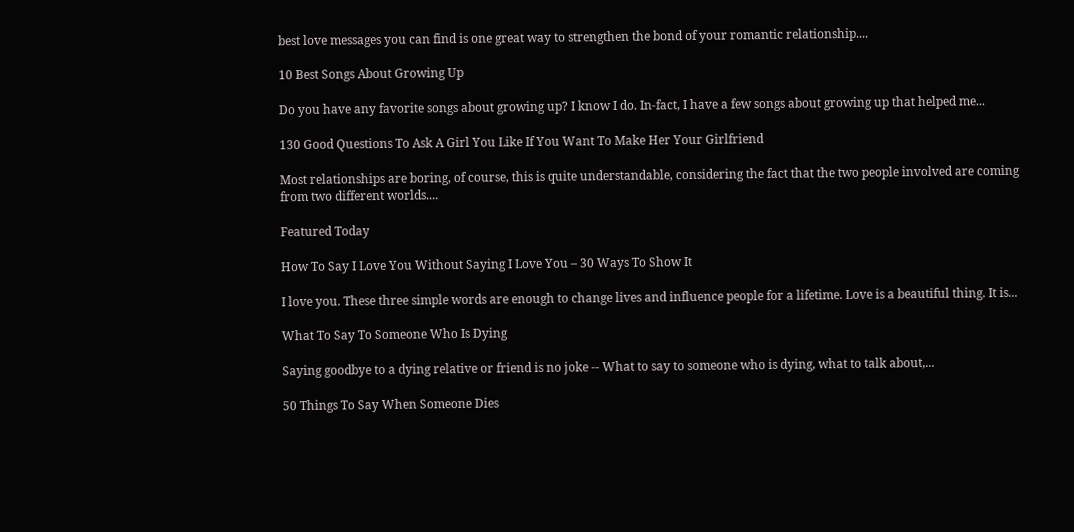best love messages you can find is one great way to strengthen the bond of your romantic relationship....

10 Best Songs About Growing Up

Do you have any favorite songs about growing up? I know I do. In-fact, I have a few songs about growing up that helped me...

130 Good Questions To Ask A Girl You Like If You Want To Make Her Your Girlfriend

Most relationships are boring, of course, this is quite understandable, considering the fact that the two people involved are coming from two different worlds....

Featured Today

How To Say I Love You Without Saying I Love You – 30 Ways To Show It

I love you. These three simple words are enough to change lives and influence people for a lifetime. Love is a beautiful thing. It is...

What To Say To Someone Who Is Dying

Saying goodbye to a dying relative or friend is no joke -- What to say to someone who is dying, what to talk about,...

50 Things To Say When Someone Dies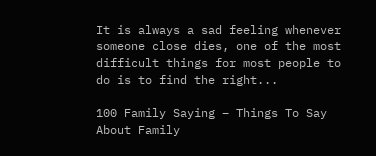It is always a sad feeling whenever someone close dies, one of the most difficult things for most people to do is to find the right...

100 Family Saying – Things To Say About Family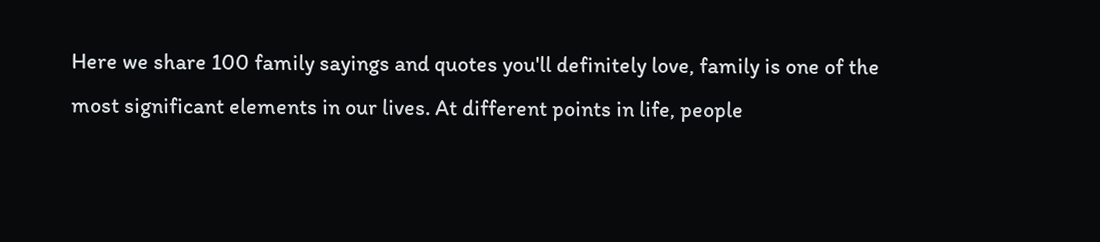Here we share 100 family sayings and quotes you'll definitely love, family is one of the most significant elements in our lives. At different points in life, people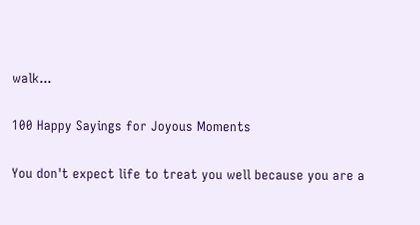walk...

100 Happy Sayings for Joyous Moments

You don't expect life to treat you well because you are a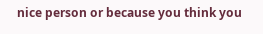nice person or because you think you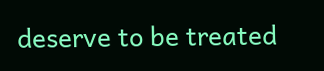deserve to be treated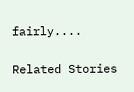fairly....

Related Stories